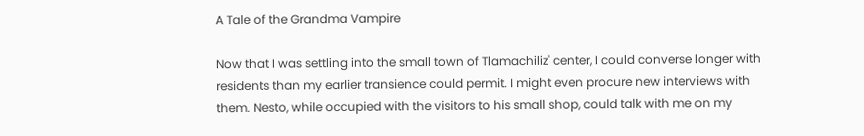A Tale of the Grandma Vampire

Now that I was settling into the small town of Tlamachiliz' center, I could converse longer with residents than my earlier transience could permit. I might even procure new interviews with them. Nesto, while occupied with the visitors to his small shop, could talk with me on my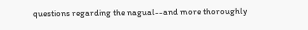questions regarding the nagual--and more thoroughly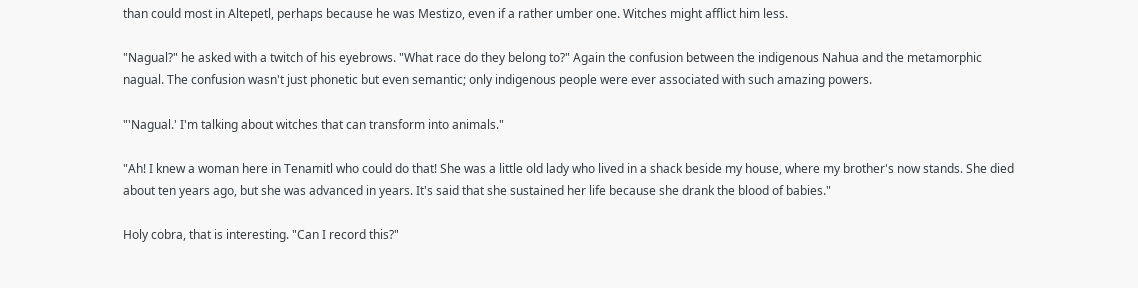than could most in Altepetl, perhaps because he was Mestizo, even if a rather umber one. Witches might afflict him less.

"Nagual?" he asked with a twitch of his eyebrows. "What race do they belong to?" Again the confusion between the indigenous Nahua and the metamorphic nagual. The confusion wasn't just phonetic but even semantic; only indigenous people were ever associated with such amazing powers.

"'Nagual.' I'm talking about witches that can transform into animals."

"Ah! I knew a woman here in Tenamitl who could do that! She was a little old lady who lived in a shack beside my house, where my brother's now stands. She died about ten years ago, but she was advanced in years. It's said that she sustained her life because she drank the blood of babies."

Holy cobra, that is interesting. "Can I record this?"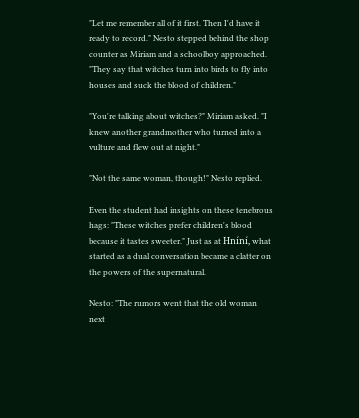"Let me remember all of it first. Then I'd have it ready to record." Nesto stepped behind the shop counter as Miriam and a schoolboy approached. "They say that witches turn into birds to fly into houses and suck the blood of children."

"You're talking about witches?" Miriam asked. "I knew another grandmother who turned into a vulture and flew out at night."

"Not the same woman, though!" Nesto replied.

Even the student had insights on these tenebrous hags: "These witches prefer children's blood because it tastes sweeter." Just as at Hníní, what started as a dual conversation became a clatter on the powers of the supernatural.

Nesto: "The rumors went that the old woman next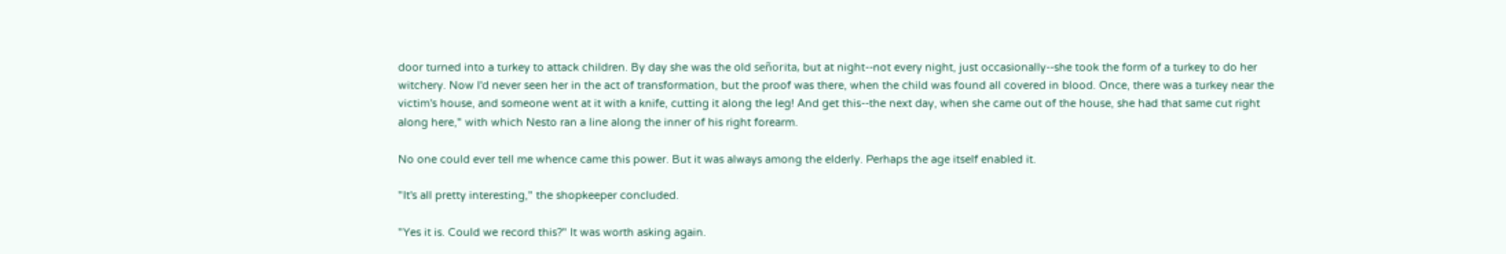door turned into a turkey to attack children. By day she was the old señorita, but at night--not every night, just occasionally--she took the form of a turkey to do her witchery. Now I'd never seen her in the act of transformation, but the proof was there, when the child was found all covered in blood. Once, there was a turkey near the victim's house, and someone went at it with a knife, cutting it along the leg! And get this--the next day, when she came out of the house, she had that same cut right along here," with which Nesto ran a line along the inner of his right forearm.

No one could ever tell me whence came this power. But it was always among the elderly. Perhaps the age itself enabled it.

"It's all pretty interesting," the shopkeeper concluded.

"Yes it is. Could we record this?" It was worth asking again.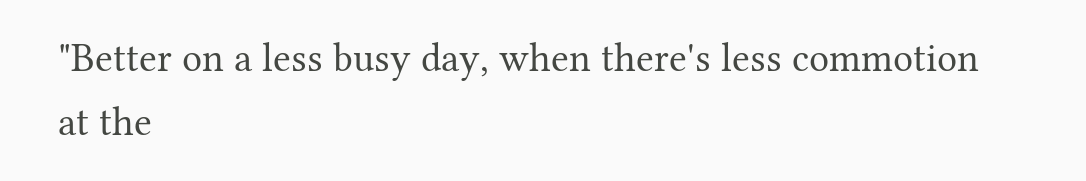"Better on a less busy day, when there's less commotion at the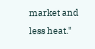market and less heat."